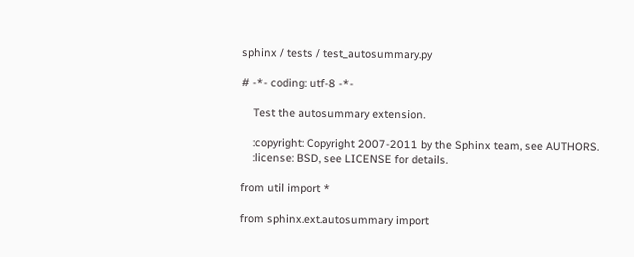sphinx / tests / test_autosummary.py

# -*- coding: utf-8 -*-

    Test the autosummary extension.

    :copyright: Copyright 2007-2011 by the Sphinx team, see AUTHORS.
    :license: BSD, see LICENSE for details.

from util import *

from sphinx.ext.autosummary import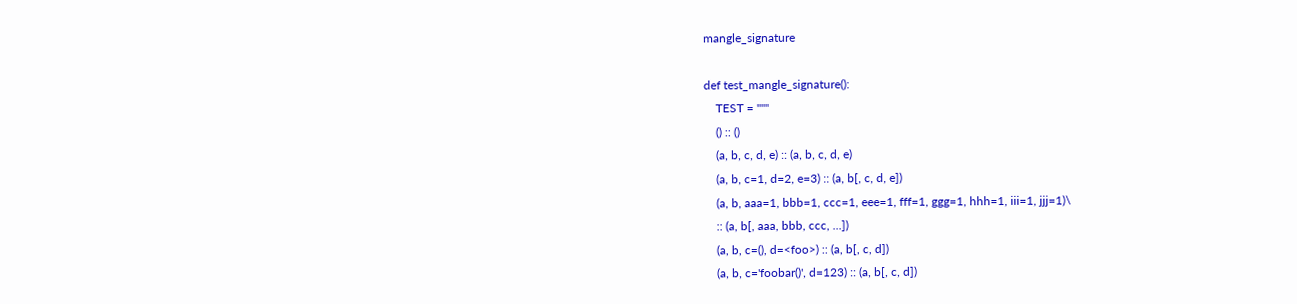mangle_signature

def test_mangle_signature():
    TEST = """
    () :: ()
    (a, b, c, d, e) :: (a, b, c, d, e)
    (a, b, c=1, d=2, e=3) :: (a, b[, c, d, e])
    (a, b, aaa=1, bbb=1, ccc=1, eee=1, fff=1, ggg=1, hhh=1, iii=1, jjj=1)\
    :: (a, b[, aaa, bbb, ccc, ...])
    (a, b, c=(), d=<foo>) :: (a, b[, c, d])
    (a, b, c='foobar()', d=123) :: (a, b[, c, d])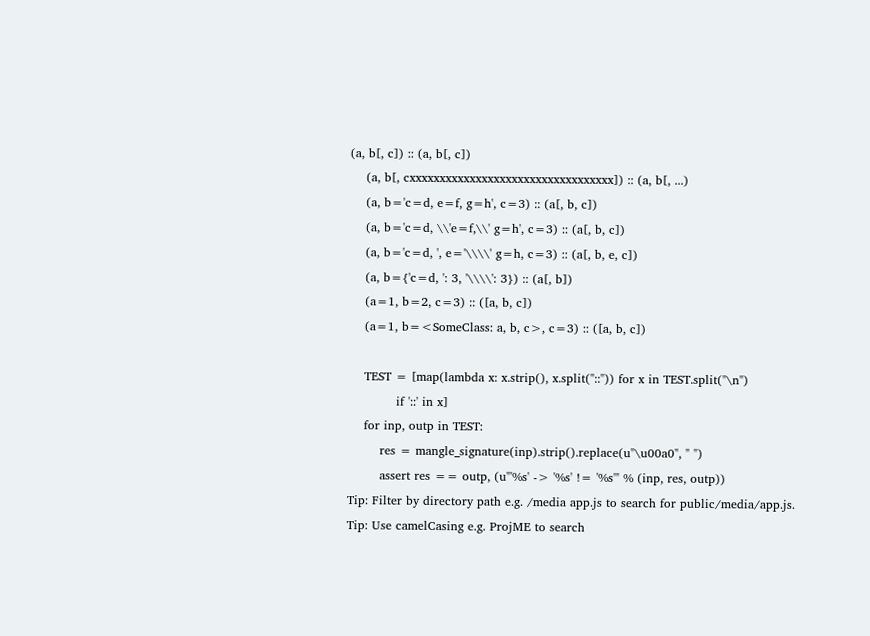(a, b[, c]) :: (a, b[, c])
    (a, b[, cxxxxxxxxxxxxxxxxxxxxxxxxxxxxxxxxxx]) :: (a, b[, ...)
    (a, b='c=d, e=f, g=h', c=3) :: (a[, b, c])
    (a, b='c=d, \\'e=f,\\' g=h', c=3) :: (a[, b, c])
    (a, b='c=d, ', e='\\\\' g=h, c=3) :: (a[, b, e, c])
    (a, b={'c=d, ': 3, '\\\\': 3}) :: (a[, b])
    (a=1, b=2, c=3) :: ([a, b, c])
    (a=1, b=<SomeClass: a, b, c>, c=3) :: ([a, b, c])

    TEST = [map(lambda x: x.strip(), x.split("::")) for x in TEST.split("\n")
            if '::' in x]
    for inp, outp in TEST:
        res = mangle_signature(inp).strip().replace(u"\u00a0", " ")
        assert res == outp, (u"'%s' -> '%s' != '%s'" % (inp, res, outp))
Tip: Filter by directory path e.g. /media app.js to search for public/media/app.js.
Tip: Use camelCasing e.g. ProjME to search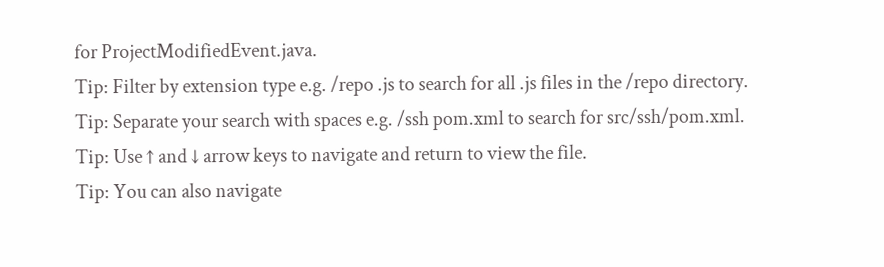for ProjectModifiedEvent.java.
Tip: Filter by extension type e.g. /repo .js to search for all .js files in the /repo directory.
Tip: Separate your search with spaces e.g. /ssh pom.xml to search for src/ssh/pom.xml.
Tip: Use ↑ and ↓ arrow keys to navigate and return to view the file.
Tip: You can also navigate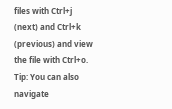files with Ctrl+j (next) and Ctrl+k (previous) and view the file with Ctrl+o.
Tip: You can also navigate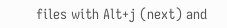files with Alt+j (next) and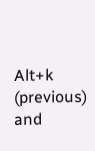Alt+k (previous) and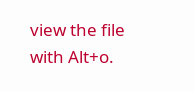view the file with Alt+o.